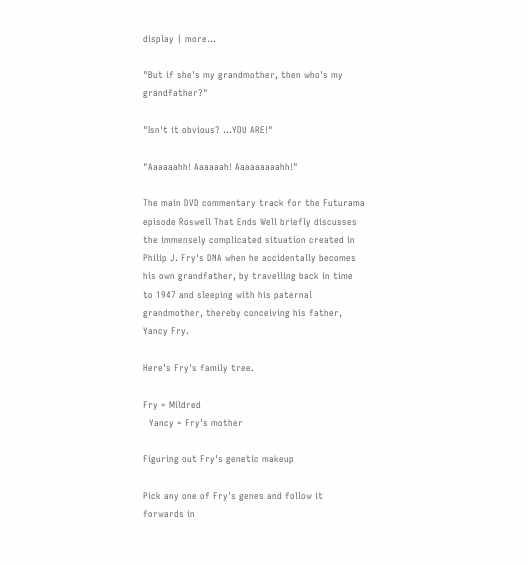display | more...

"But if she's my grandmother, then who's my grandfather?"

"Isn't it obvious? ...YOU ARE!"

"Aaaaaahh! Aaaaaah! Aaaaaaaaahh!"

The main DVD commentary track for the Futurama episode Roswell That Ends Well briefly discusses the immensely complicated situation created in Philip J. Fry's DNA when he accidentally becomes his own grandfather, by travelling back in time to 1947 and sleeping with his paternal grandmother, thereby conceiving his father, Yancy Fry.

Here's Fry's family tree.

Fry = Mildred
  Yancy = Fry's mother

Figuring out Fry's genetic makeup

Pick any one of Fry's genes and follow it forwards in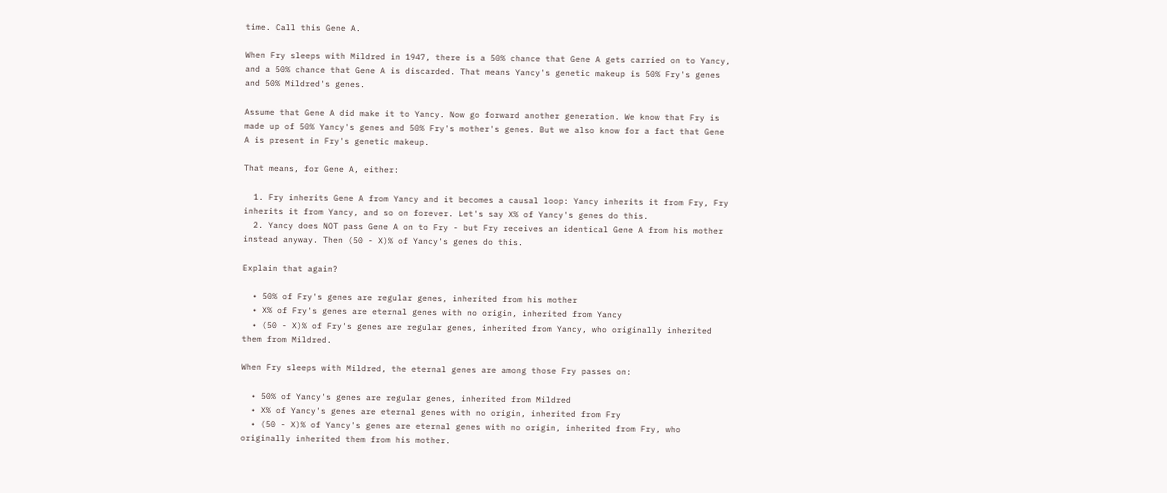time. Call this Gene A.

When Fry sleeps with Mildred in 1947, there is a 50% chance that Gene A gets carried on to Yancy, and a 50% chance that Gene A is discarded. That means Yancy's genetic makeup is 50% Fry's genes and 50% Mildred's genes.

Assume that Gene A did make it to Yancy. Now go forward another generation. We know that Fry is made up of 50% Yancy's genes and 50% Fry's mother's genes. But we also know for a fact that Gene A is present in Fry's genetic makeup.

That means, for Gene A, either:

  1. Fry inherits Gene A from Yancy and it becomes a causal loop: Yancy inherits it from Fry, Fry inherits it from Yancy, and so on forever. Let's say X% of Yancy's genes do this.
  2. Yancy does NOT pass Gene A on to Fry - but Fry receives an identical Gene A from his mother instead anyway. Then (50 - X)% of Yancy's genes do this.

Explain that again?

  • 50% of Fry's genes are regular genes, inherited from his mother
  • X% of Fry's genes are eternal genes with no origin, inherited from Yancy
  • (50 - X)% of Fry's genes are regular genes, inherited from Yancy, who originally inherited them from Mildred.

When Fry sleeps with Mildred, the eternal genes are among those Fry passes on:

  • 50% of Yancy's genes are regular genes, inherited from Mildred
  • X% of Yancy's genes are eternal genes with no origin, inherited from Fry
  • (50 - X)% of Yancy's genes are eternal genes with no origin, inherited from Fry, who originally inherited them from his mother.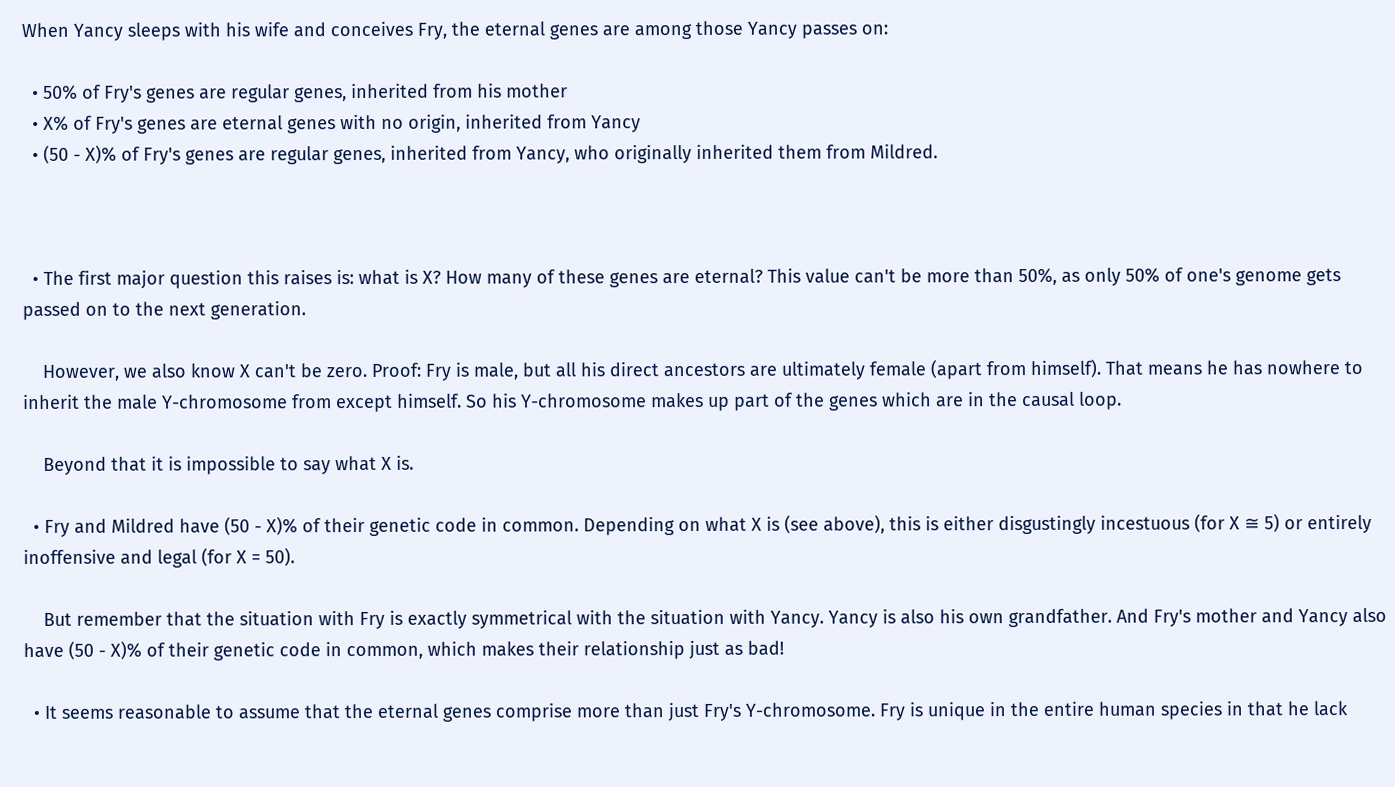When Yancy sleeps with his wife and conceives Fry, the eternal genes are among those Yancy passes on:

  • 50% of Fry's genes are regular genes, inherited from his mother
  • X% of Fry's genes are eternal genes with no origin, inherited from Yancy
  • (50 - X)% of Fry's genes are regular genes, inherited from Yancy, who originally inherited them from Mildred.



  • The first major question this raises is: what is X? How many of these genes are eternal? This value can't be more than 50%, as only 50% of one's genome gets passed on to the next generation.

    However, we also know X can't be zero. Proof: Fry is male, but all his direct ancestors are ultimately female (apart from himself). That means he has nowhere to inherit the male Y-chromosome from except himself. So his Y-chromosome makes up part of the genes which are in the causal loop.

    Beyond that it is impossible to say what X is.

  • Fry and Mildred have (50 - X)% of their genetic code in common. Depending on what X is (see above), this is either disgustingly incestuous (for X ≅ 5) or entirely inoffensive and legal (for X = 50).

    But remember that the situation with Fry is exactly symmetrical with the situation with Yancy. Yancy is also his own grandfather. And Fry's mother and Yancy also have (50 - X)% of their genetic code in common, which makes their relationship just as bad!

  • It seems reasonable to assume that the eternal genes comprise more than just Fry's Y-chromosome. Fry is unique in the entire human species in that he lack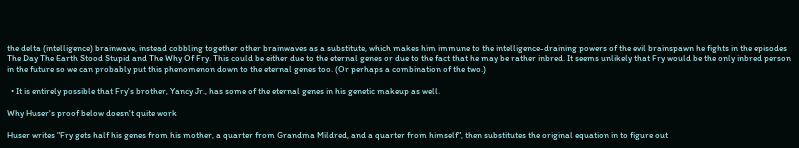the delta (intelligence) brainwave, instead cobbling together other brainwaves as a substitute, which makes him immune to the intelligence-draining powers of the evil brainspawn he fights in the episodes The Day The Earth Stood Stupid and The Why Of Fry. This could be either due to the eternal genes or due to the fact that he may be rather inbred. It seems unlikely that Fry would be the only inbred person in the future so we can probably put this phenomenon down to the eternal genes too. (Or perhaps a combination of the two.)

  • It is entirely possible that Fry's brother, Yancy Jr., has some of the eternal genes in his genetic makeup as well.

Why Huser's proof below doesn't quite work

Huser writes "Fry gets half his genes from his mother, a quarter from Grandma Mildred, and a quarter from himself", then substitutes the original equation in to figure out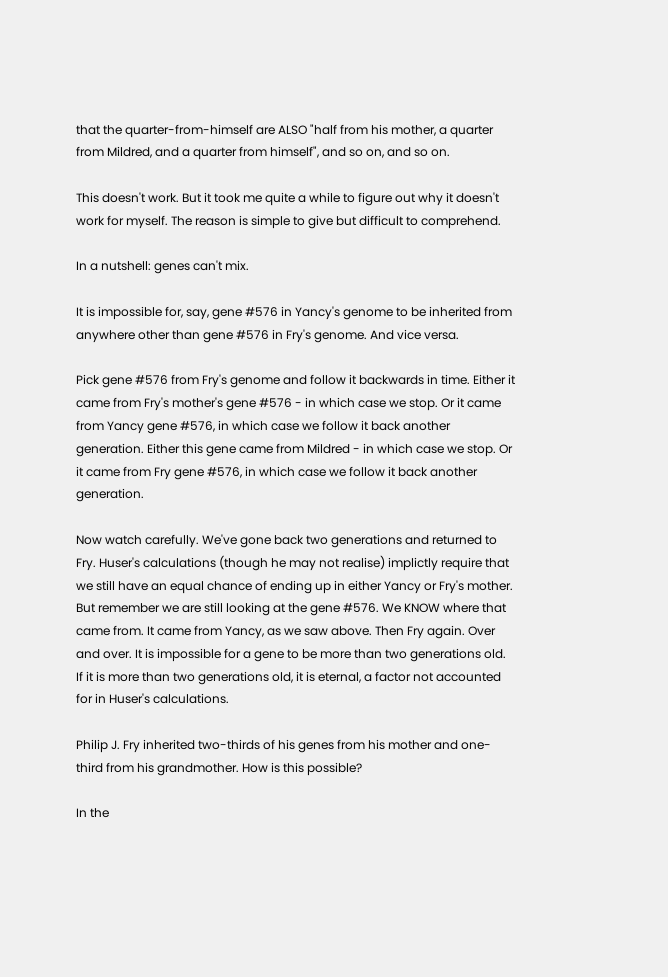that the quarter-from-himself are ALSO "half from his mother, a quarter from Mildred, and a quarter from himself", and so on, and so on.

This doesn't work. But it took me quite a while to figure out why it doesn't work for myself. The reason is simple to give but difficult to comprehend.

In a nutshell: genes can't mix.

It is impossible for, say, gene #576 in Yancy's genome to be inherited from anywhere other than gene #576 in Fry's genome. And vice versa.

Pick gene #576 from Fry's genome and follow it backwards in time. Either it came from Fry's mother's gene #576 - in which case we stop. Or it came from Yancy gene #576, in which case we follow it back another generation. Either this gene came from Mildred - in which case we stop. Or it came from Fry gene #576, in which case we follow it back another generation.

Now watch carefully. We've gone back two generations and returned to Fry. Huser's calculations (though he may not realise) implictly require that we still have an equal chance of ending up in either Yancy or Fry's mother. But remember we are still looking at the gene #576. We KNOW where that came from. It came from Yancy, as we saw above. Then Fry again. Over and over. It is impossible for a gene to be more than two generations old. If it is more than two generations old, it is eternal, a factor not accounted for in Huser's calculations.

Philip J. Fry inherited two-thirds of his genes from his mother and one-third from his grandmother. How is this possible?

In the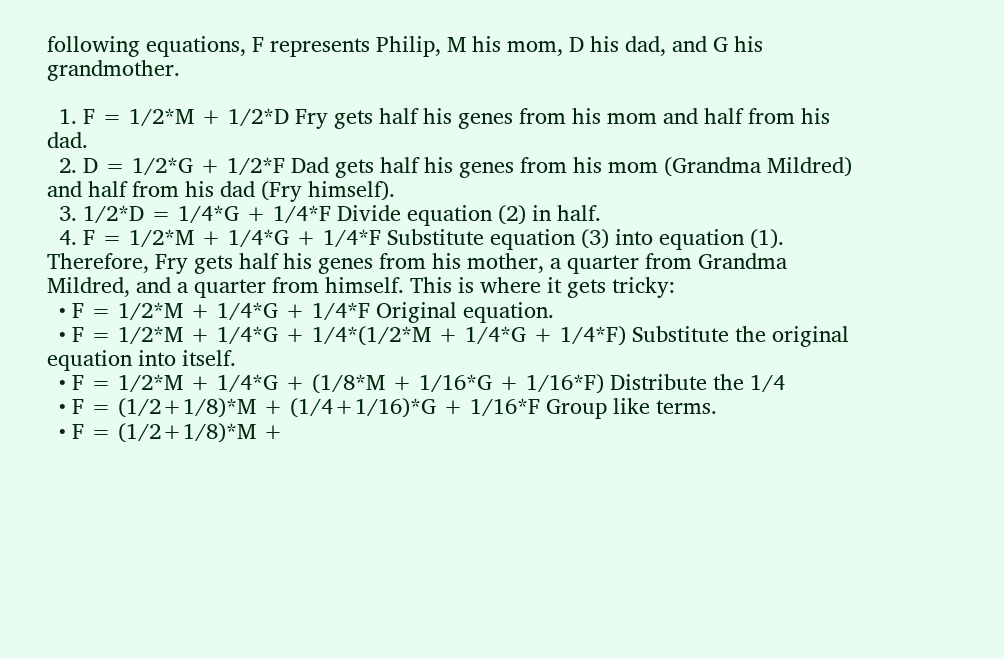following equations, F represents Philip, M his mom, D his dad, and G his grandmother.

  1. F = 1/2*M + 1/2*D Fry gets half his genes from his mom and half from his dad.
  2. D = 1/2*G + 1/2*F Dad gets half his genes from his mom (Grandma Mildred) and half from his dad (Fry himself).
  3. 1/2*D = 1/4*G + 1/4*F Divide equation (2) in half.
  4. F = 1/2*M + 1/4*G + 1/4*F Substitute equation (3) into equation (1).
Therefore, Fry gets half his genes from his mother, a quarter from Grandma Mildred, and a quarter from himself. This is where it gets tricky:
  • F = 1/2*M + 1/4*G + 1/4*F Original equation.
  • F = 1/2*M + 1/4*G + 1/4*(1/2*M + 1/4*G + 1/4*F) Substitute the original equation into itself.
  • F = 1/2*M + 1/4*G + (1/8*M + 1/16*G + 1/16*F) Distribute the 1/4
  • F = (1/2+1/8)*M + (1/4+1/16)*G + 1/16*F Group like terms.
  • F = (1/2+1/8)*M +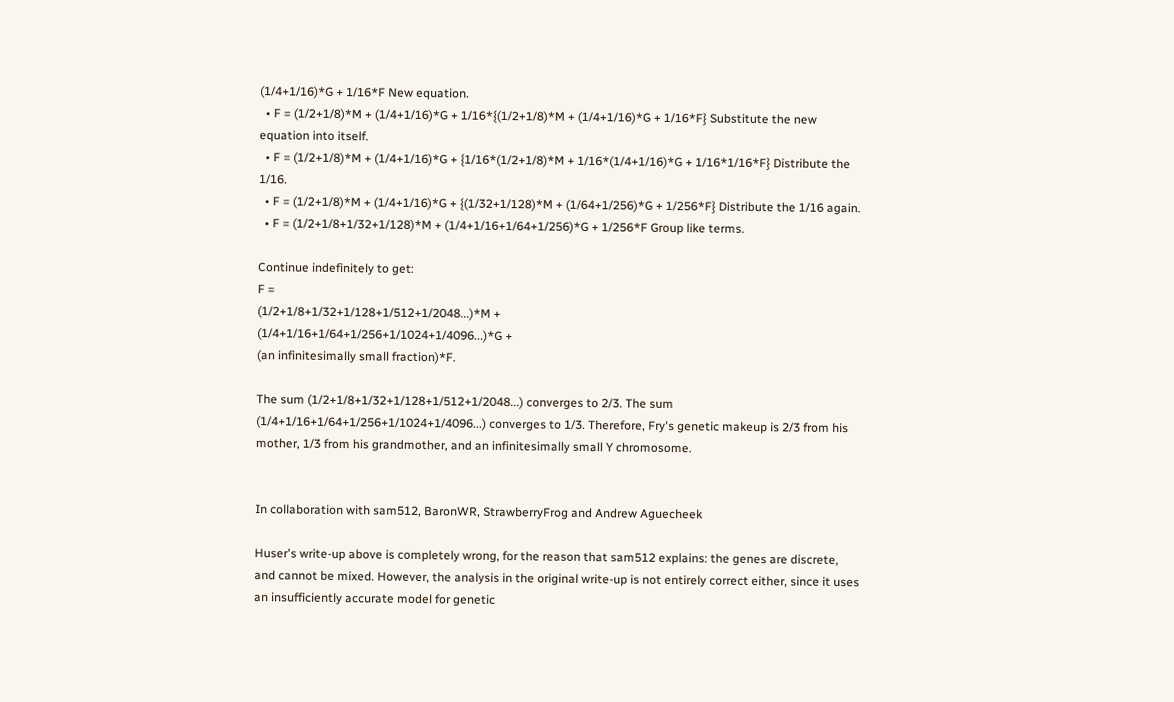(1/4+1/16)*G + 1/16*F New equation.
  • F = (1/2+1/8)*M + (1/4+1/16)*G + 1/16*{(1/2+1/8)*M + (1/4+1/16)*G + 1/16*F} Substitute the new equation into itself.
  • F = (1/2+1/8)*M + (1/4+1/16)*G + {1/16*(1/2+1/8)*M + 1/16*(1/4+1/16)*G + 1/16*1/16*F} Distribute the 1/16.
  • F = (1/2+1/8)*M + (1/4+1/16)*G + {(1/32+1/128)*M + (1/64+1/256)*G + 1/256*F} Distribute the 1/16 again.
  • F = (1/2+1/8+1/32+1/128)*M + (1/4+1/16+1/64+1/256)*G + 1/256*F Group like terms.

Continue indefinitely to get:
F =
(1/2+1/8+1/32+1/128+1/512+1/2048...)*M +
(1/4+1/16+1/64+1/256+1/1024+1/4096...)*G +
(an infinitesimally small fraction)*F.

The sum (1/2+1/8+1/32+1/128+1/512+1/2048...) converges to 2/3. The sum (1/4+1/16+1/64+1/256+1/1024+1/4096...) converges to 1/3. Therefore, Fry's genetic makeup is 2/3 from his mother, 1/3 from his grandmother, and an infinitesimally small Y chromosome.


In collaboration with sam512, BaronWR, StrawberryFrog and Andrew Aguecheek

Huser's write-up above is completely wrong, for the reason that sam512 explains: the genes are discrete, and cannot be mixed. However, the analysis in the original write-up is not entirely correct either, since it uses an insufficiently accurate model for genetic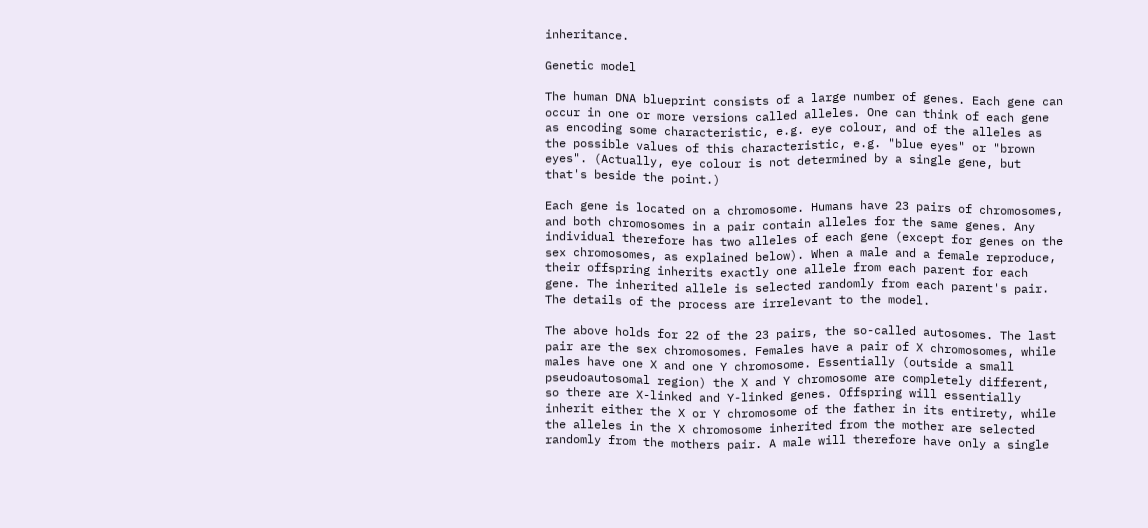inheritance.

Genetic model

The human DNA blueprint consists of a large number of genes. Each gene can occur in one or more versions called alleles. One can think of each gene as encoding some characteristic, e.g. eye colour, and of the alleles as the possible values of this characteristic, e.g. "blue eyes" or "brown eyes". (Actually, eye colour is not determined by a single gene, but that's beside the point.)

Each gene is located on a chromosome. Humans have 23 pairs of chromosomes, and both chromosomes in a pair contain alleles for the same genes. Any individual therefore has two alleles of each gene (except for genes on the sex chromosomes, as explained below). When a male and a female reproduce, their offspring inherits exactly one allele from each parent for each gene. The inherited allele is selected randomly from each parent's pair. The details of the process are irrelevant to the model.

The above holds for 22 of the 23 pairs, the so-called autosomes. The last pair are the sex chromosomes. Females have a pair of X chromosomes, while males have one X and one Y chromosome. Essentially (outside a small pseudoautosomal region) the X and Y chromosome are completely different, so there are X-linked and Y-linked genes. Offspring will essentially inherit either the X or Y chromosome of the father in its entirety, while the alleles in the X chromosome inherited from the mother are selected randomly from the mothers pair. A male will therefore have only a single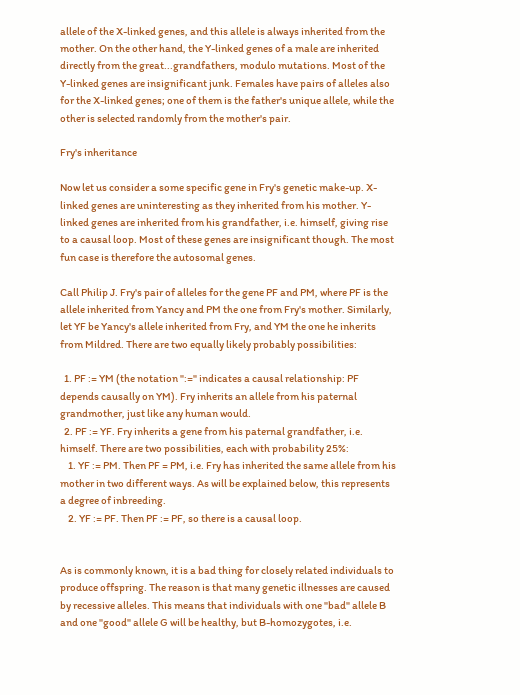allele of the X-linked genes, and this allele is always inherited from the mother. On the other hand, the Y-linked genes of a male are inherited directly from the great...grandfathers, modulo mutations. Most of the Y-linked genes are insignificant junk. Females have pairs of alleles also for the X-linked genes; one of them is the father's unique allele, while the other is selected randomly from the mother's pair.

Fry's inheritance

Now let us consider a some specific gene in Fry's genetic make-up. X-linked genes are uninteresting as they inherited from his mother. Y-linked genes are inherited from his grandfather, i.e. himself, giving rise to a causal loop. Most of these genes are insignificant though. The most fun case is therefore the autosomal genes.

Call Philip J. Fry's pair of alleles for the gene PF and PM, where PF is the allele inherited from Yancy and PM the one from Fry's mother. Similarly, let YF be Yancy's allele inherited from Fry, and YM the one he inherits from Mildred. There are two equally likely probably possibilities:

  1. PF := YM (the notation ":=" indicates a causal relationship: PF depends causally on YM). Fry inherits an allele from his paternal grandmother, just like any human would.
  2. PF := YF. Fry inherits a gene from his paternal grandfather, i.e. himself. There are two possibilities, each with probability 25%:
    1. YF := PM. Then PF = PM, i.e. Fry has inherited the same allele from his mother in two different ways. As will be explained below, this represents a degree of inbreeding.
    2. YF := PF. Then PF := PF, so there is a causal loop.


As is commonly known, it is a bad thing for closely related individuals to produce offspring. The reason is that many genetic illnesses are caused by recessive alleles. This means that individuals with one "bad" allele B and one "good" allele G will be healthy, but B-homozygotes, i.e.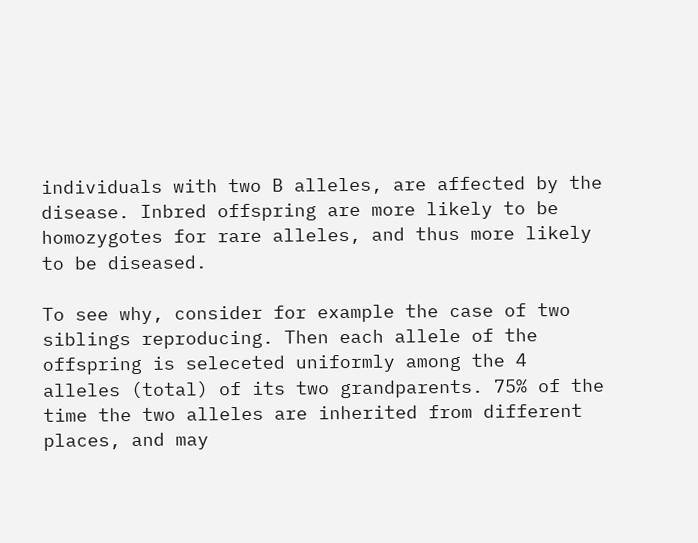individuals with two B alleles, are affected by the disease. Inbred offspring are more likely to be homozygotes for rare alleles, and thus more likely to be diseased.

To see why, consider for example the case of two siblings reproducing. Then each allele of the offspring is seleceted uniformly among the 4 alleles (total) of its two grandparents. 75% of the time the two alleles are inherited from different places, and may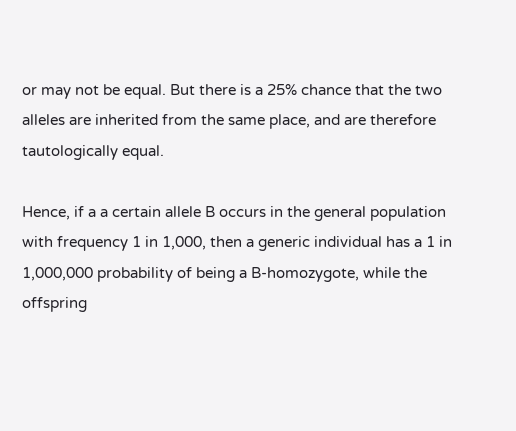or may not be equal. But there is a 25% chance that the two alleles are inherited from the same place, and are therefore tautologically equal.

Hence, if a a certain allele B occurs in the general population with frequency 1 in 1,000, then a generic individual has a 1 in 1,000,000 probability of being a B-homozygote, while the offspring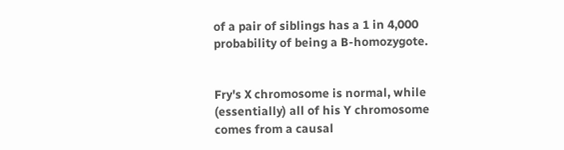of a pair of siblings has a 1 in 4,000 probability of being a B-homozygote.


Fry's X chromosome is normal, while (essentially) all of his Y chromosome comes from a causal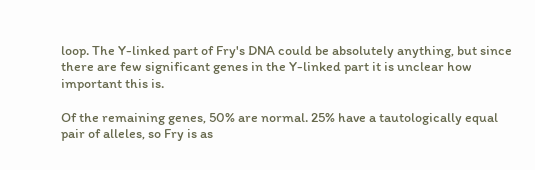loop. The Y-linked part of Fry's DNA could be absolutely anything, but since there are few significant genes in the Y-linked part it is unclear how important this is.

Of the remaining genes, 50% are normal. 25% have a tautologically equal pair of alleles, so Fry is as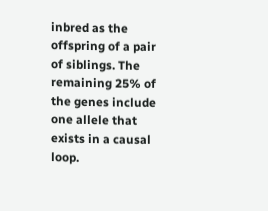inbred as the offspring of a pair of siblings. The remaining 25% of the genes include one allele that exists in a causal loop.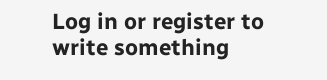Log in or register to write something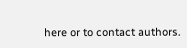here or to contact authors.